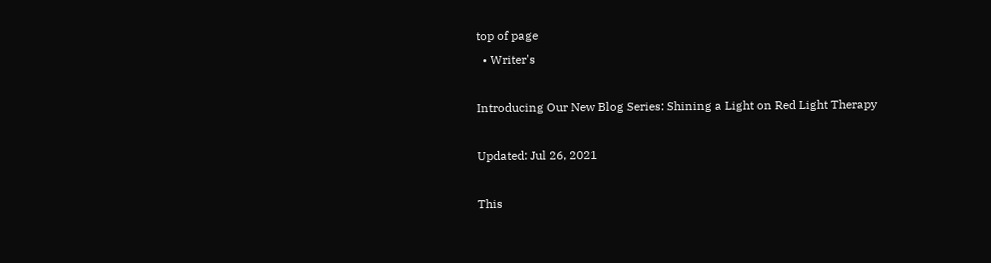top of page
  • Writer's

Introducing Our New Blog Series: Shining a Light on Red Light Therapy

Updated: Jul 26, 2021

This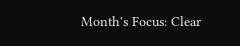Month's Focus: Clear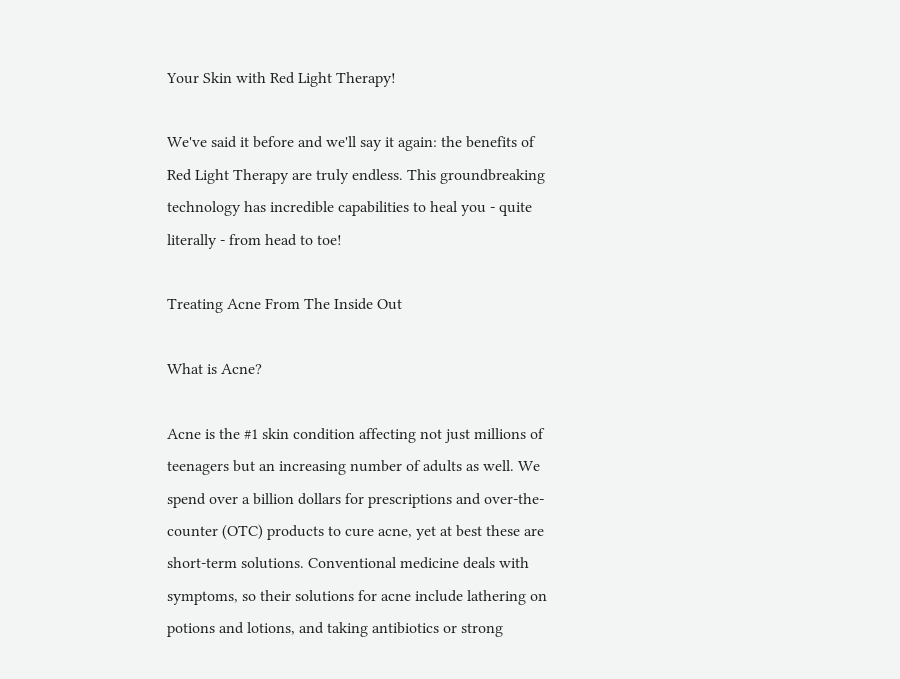Your Skin with Red Light Therapy!

We've said it before and we'll say it again: the benefits of Red Light Therapy are truly endless. This groundbreaking technology has incredible capabilities to heal you - quite literally - from head to toe!

Treating Acne From The Inside Out

What is Acne?

Acne is the #1 skin condition affecting not just millions of teenagers but an increasing number of adults as well. We spend over a billion dollars for prescriptions and over-the-counter (OTC) products to cure acne, yet at best these are short-term solutions. Conventional medicine deals with symptoms, so their solutions for acne include lathering on potions and lotions, and taking antibiotics or strong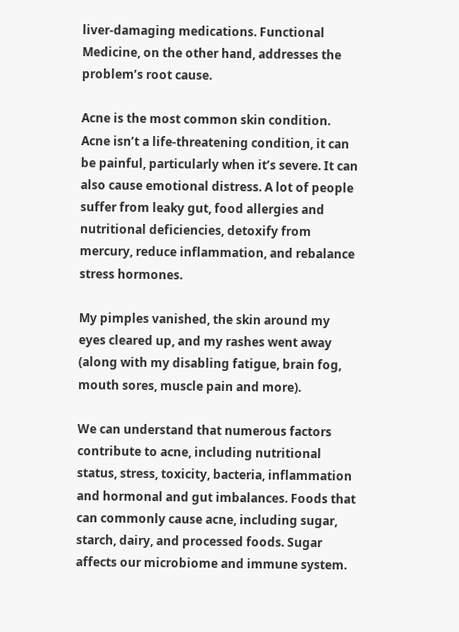liver-damaging medications. Functional Medicine, on the other hand, addresses the problem’s root cause.

Acne is the most common skin condition. Acne isn’t a life-threatening condition, it can be painful, particularly when it’s severe. It can also cause emotional distress. A lot of people suffer from leaky gut, food allergies and nutritional deficiencies, detoxify from mercury, reduce inflammation, and rebalance stress hormones.

My pimples vanished, the skin around my eyes cleared up, and my rashes went away (along with my disabling fatigue, brain fog, mouth sores, muscle pain and more).

We can understand that numerous factors contribute to acne, including nutritional status, stress, toxicity, bacteria, inflammation and hormonal and gut imbalances. Foods that can commonly cause acne, including sugar, starch, dairy, and processed foods. Sugar affects our microbiome and immune system.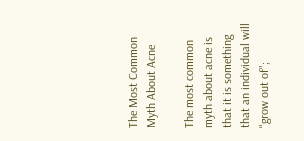The Most Common Myth About Acne

The most common myth about acne is that it is something that an individual will "grow out of";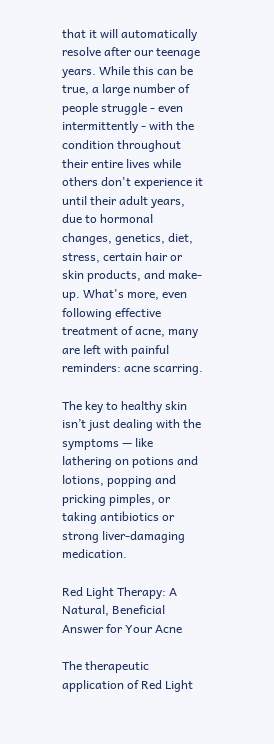that it will automatically resolve after our teenage years. While this can be true, a large number of people struggle - even intermittently - with the condition throughout their entire lives while others don't experience it until their adult years, due to hormonal changes, genetics, diet, stress, certain hair or skin products, and make-up. What's more, even following effective treatment of acne, many are left with painful reminders: acne scarring.

The key to healthy skin isn’t just dealing with the symptoms — like lathering on potions and lotions, popping and pricking pimples, or taking antibiotics or strong liver-damaging medication.

Red Light Therapy: A Natural, Beneficial Answer for Your Acne

The therapeutic application of Red Light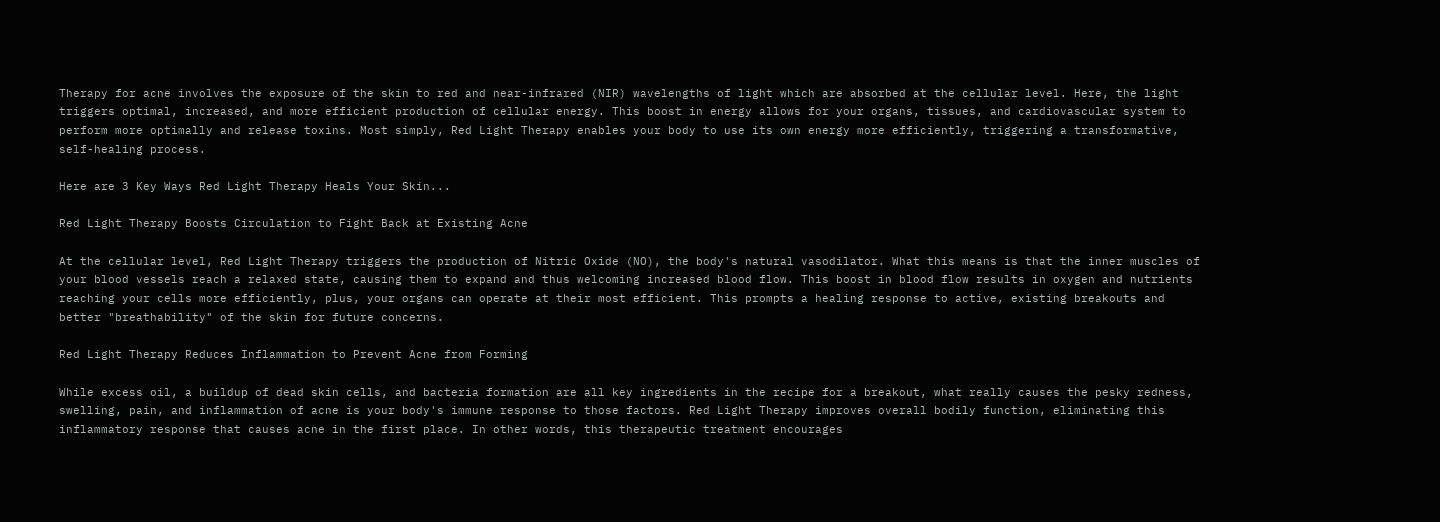Therapy for acne involves the exposure of the skin to red and near-infrared (NIR) wavelengths of light which are absorbed at the cellular level. Here, the light triggers optimal, increased, and more efficient production of cellular energy. This boost in energy allows for your organs, tissues, and cardiovascular system to perform more optimally and release toxins. Most simply, Red Light Therapy enables your body to use its own energy more efficiently, triggering a transformative, self-healing process.

Here are 3 Key Ways Red Light Therapy Heals Your Skin...

Red Light Therapy Boosts Circulation to Fight Back at Existing Acne

At the cellular level, Red Light Therapy triggers the production of Nitric Oxide (NO), the body's natural vasodilator. What this means is that the inner muscles of your blood vessels reach a relaxed state, causing them to expand and thus welcoming increased blood flow. This boost in blood flow results in oxygen and nutrients reaching your cells more efficiently, plus, your organs can operate at their most efficient. This prompts a healing response to active, existing breakouts and better "breathability" of the skin for future concerns.

Red Light Therapy Reduces Inflammation to Prevent Acne from Forming

While excess oil, a buildup of dead skin cells, and bacteria formation are all key ingredients in the recipe for a breakout, what really causes the pesky redness, swelling, pain, and inflammation of acne is your body's immune response to those factors. Red Light Therapy improves overall bodily function, eliminating this inflammatory response that causes acne in the first place. In other words, this therapeutic treatment encourages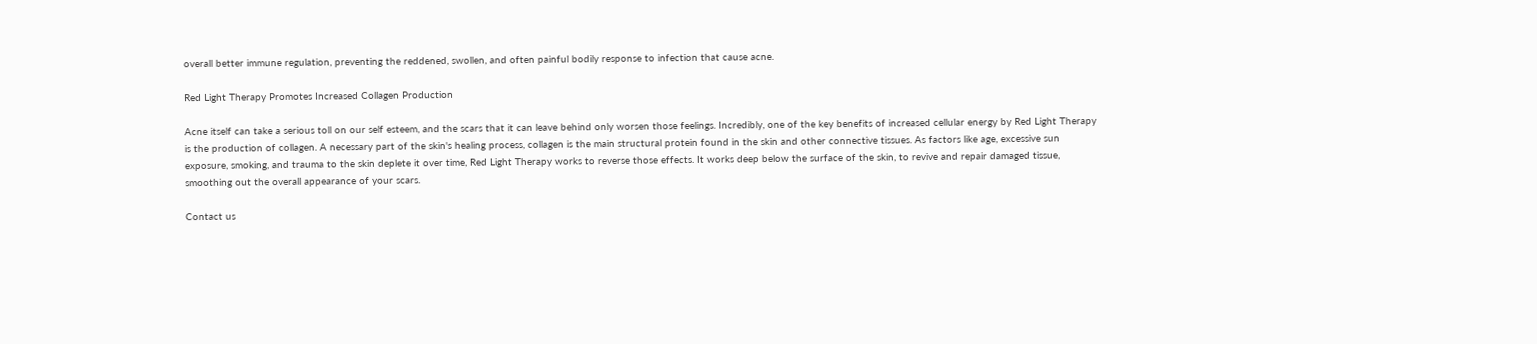overall better immune regulation, preventing the reddened, swollen, and often painful bodily response to infection that cause acne.

Red Light Therapy Promotes Increased Collagen Production

Acne itself can take a serious toll on our self esteem, and the scars that it can leave behind only worsen those feelings. Incredibly, one of the key benefits of increased cellular energy by Red Light Therapy is the production of collagen. A necessary part of the skin's healing process, collagen is the main structural protein found in the skin and other connective tissues. As factors like age, excessive sun exposure, smoking, and trauma to the skin deplete it over time, Red Light Therapy works to reverse those effects. It works deep below the surface of the skin, to revive and repair damaged tissue, smoothing out the overall appearance of your scars.

Contact us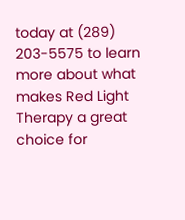today at (289) 203-5575 to learn more about what makes Red Light Therapy a great choice for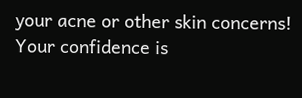your acne or other skin concerns! Your confidence is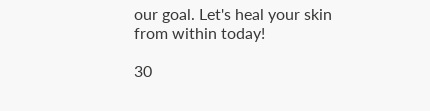our goal. Let's heal your skin from within today!

30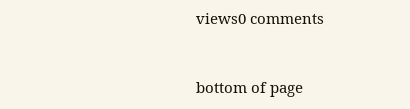views0 comments


bottom of page